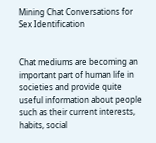Mining Chat Conversations for Sex Identification


Chat mediums are becoming an important part of human life in societies and provide quite useful information about people such as their current interests, habits, social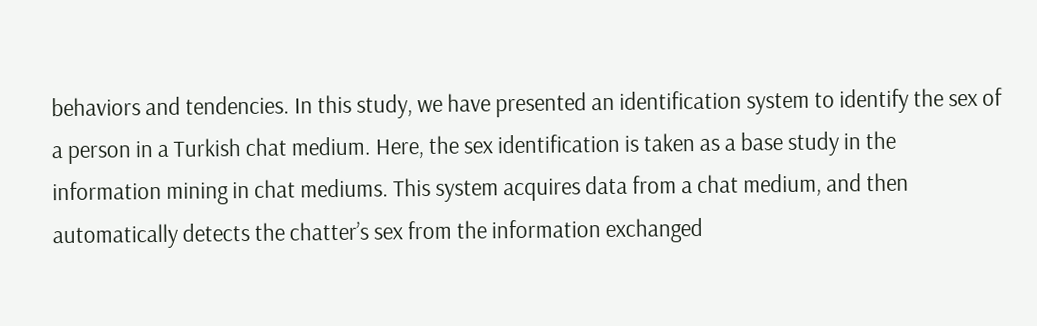behaviors and tendencies. In this study, we have presented an identification system to identify the sex of a person in a Turkish chat medium. Here, the sex identification is taken as a base study in the information mining in chat mediums. This system acquires data from a chat medium, and then automatically detects the chatter’s sex from the information exchanged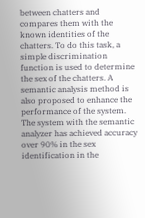between chatters and compares them with the known identities of the chatters. To do this task, a simple discrimination function is used to determine the sex of the chatters. A semantic analysis method is also proposed to enhance the performance of the system. The system with the semantic analyzer has achieved accuracy over 90% in the sex identification in the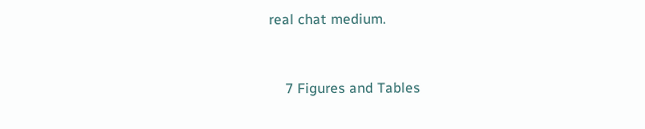real chat medium.


    7 Figures and Tables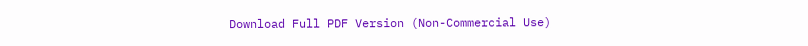Download Full PDF Version (Non-Commercial Use)